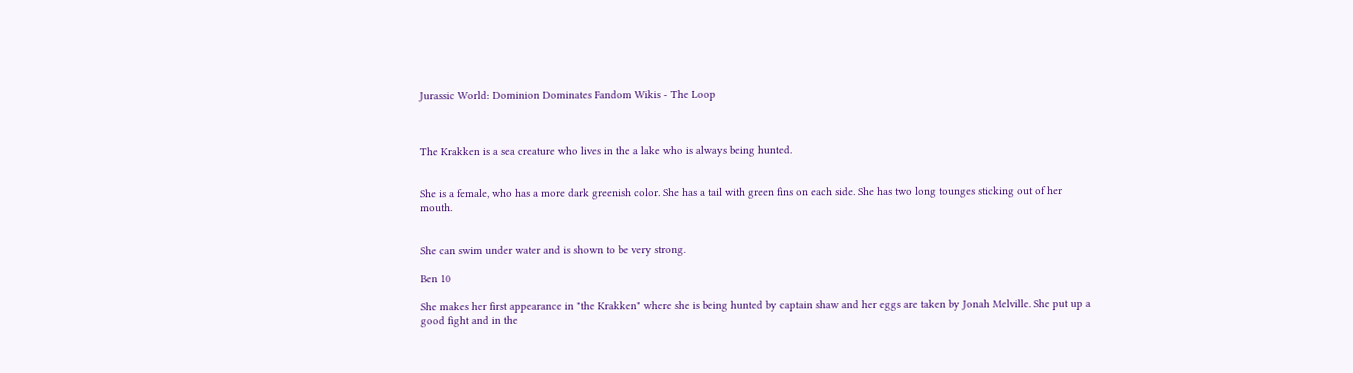Jurassic World: Dominion Dominates Fandom Wikis - The Loop



The Krakken is a sea creature who lives in the a lake who is always being hunted.


She is a female, who has a more dark greenish color. She has a tail with green fins on each side. She has two long tounges sticking out of her mouth.


She can swim under water and is shown to be very strong.

Ben 10

She makes her first appearance in "the Krakken" where she is being hunted by captain shaw and her eggs are taken by Jonah Melville. She put up a good fight and in the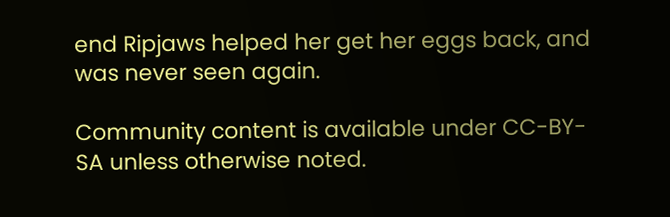end Ripjaws helped her get her eggs back, and was never seen again.

Community content is available under CC-BY-SA unless otherwise noted.